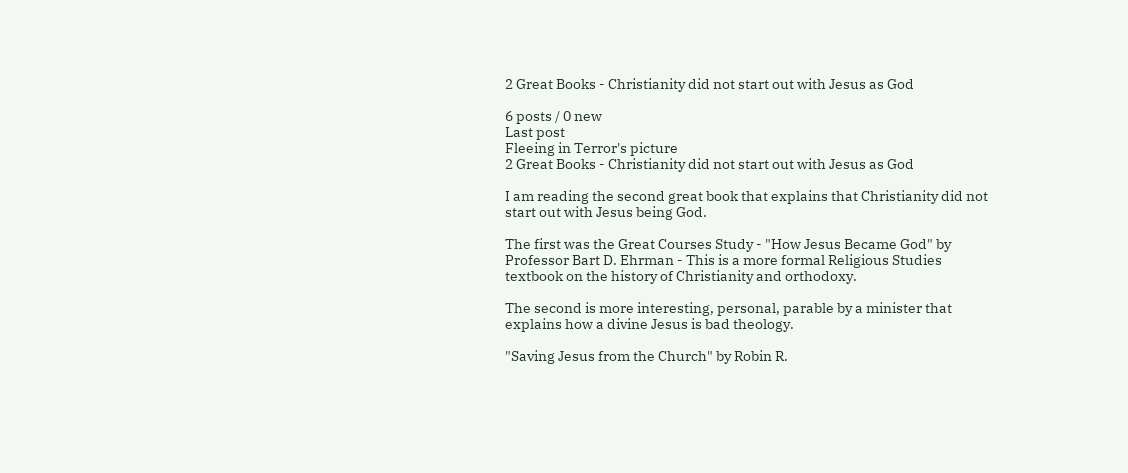2 Great Books - Christianity did not start out with Jesus as God

6 posts / 0 new
Last post
Fleeing in Terror's picture
2 Great Books - Christianity did not start out with Jesus as God

I am reading the second great book that explains that Christianity did not start out with Jesus being God.

The first was the Great Courses Study - "How Jesus Became God" by Professor Bart D. Ehrman - This is a more formal Religious Studies textbook on the history of Christianity and orthodoxy.

The second is more interesting, personal, parable by a minister that explains how a divine Jesus is bad theology.

"Saving Jesus from the Church" by Robin R.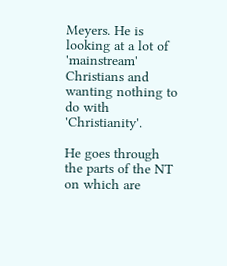Meyers. He is looking at a lot of 'mainstream' Christians and wanting nothing to do with 'Christianity'.

He goes through the parts of the NT on which are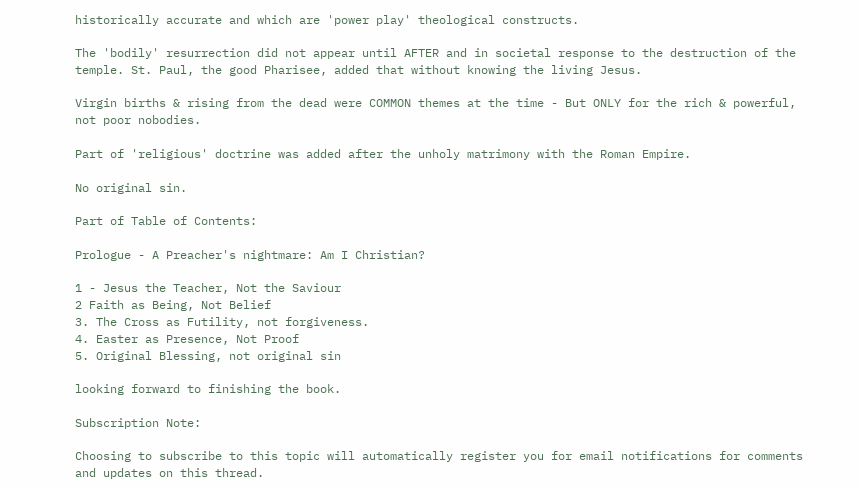historically accurate and which are 'power play' theological constructs.

The 'bodily' resurrection did not appear until AFTER and in societal response to the destruction of the temple. St. Paul, the good Pharisee, added that without knowing the living Jesus.

Virgin births & rising from the dead were COMMON themes at the time - But ONLY for the rich & powerful, not poor nobodies.

Part of 'religious' doctrine was added after the unholy matrimony with the Roman Empire.

No original sin.

Part of Table of Contents:

Prologue - A Preacher's nightmare: Am I Christian?

1 - Jesus the Teacher, Not the Saviour
2 Faith as Being, Not Belief
3. The Cross as Futility, not forgiveness.
4. Easter as Presence, Not Proof
5. Original Blessing, not original sin

looking forward to finishing the book.

Subscription Note:

Choosing to subscribe to this topic will automatically register you for email notifications for comments and updates on this thread.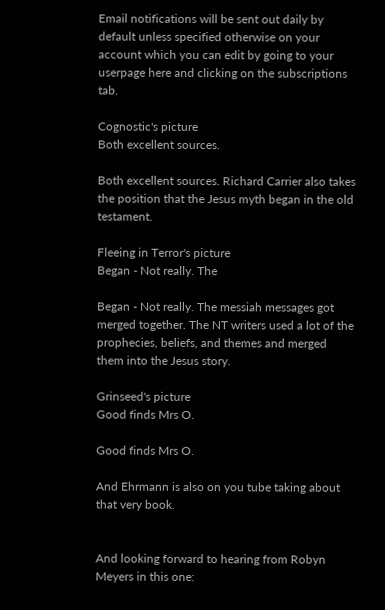Email notifications will be sent out daily by default unless specified otherwise on your account which you can edit by going to your userpage here and clicking on the subscriptions tab.

Cognostic's picture
Both excellent sources.

Both excellent sources. Richard Carrier also takes the position that the Jesus myth began in the old testament.

Fleeing in Terror's picture
Began - Not really. The

Began - Not really. The messiah messages got merged together. The NT writers used a lot of the prophecies, beliefs, and themes and merged them into the Jesus story.

Grinseed's picture
Good finds Mrs O.

Good finds Mrs O.

And Ehrmann is also on you tube taking about that very book.


And looking forward to hearing from Robyn Meyers in this one: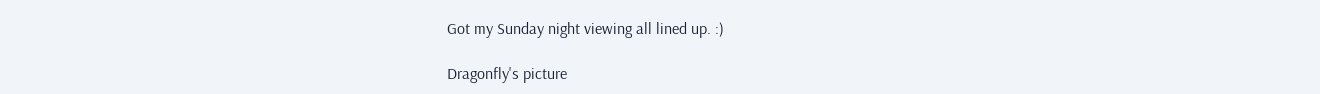Got my Sunday night viewing all lined up. :)

Dragonfly's picture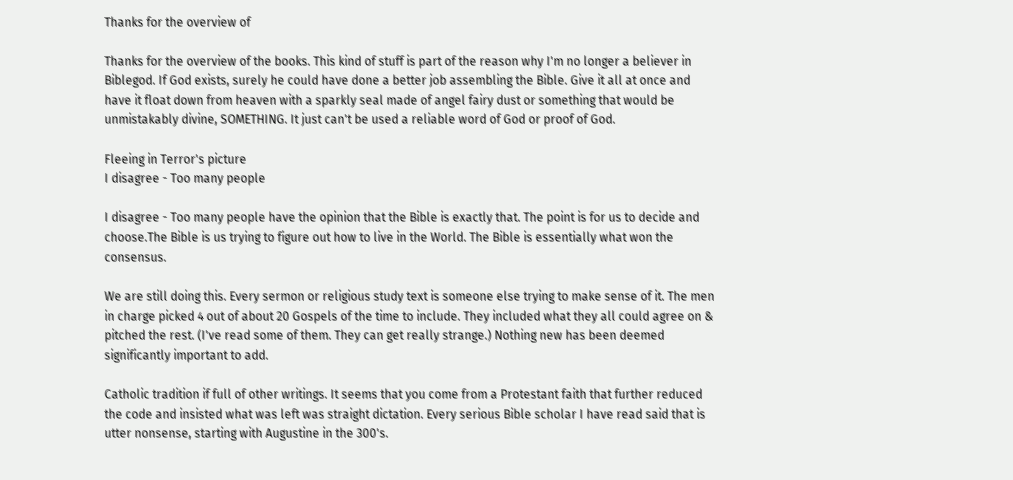Thanks for the overview of

Thanks for the overview of the books. This kind of stuff is part of the reason why I'm no longer a believer in Biblegod. If God exists, surely he could have done a better job assembling the Bible. Give it all at once and have it float down from heaven with a sparkly seal made of angel fairy dust or something that would be unmistakably divine, SOMETHING. It just can't be used a reliable word of God or proof of God.

Fleeing in Terror's picture
I disagree - Too many people

I disagree - Too many people have the opinion that the Bible is exactly that. The point is for us to decide and choose.The Bible is us trying to figure out how to live in the World. The Bible is essentially what won the consensus.

We are still doing this. Every sermon or religious study text is someone else trying to make sense of it. The men in charge picked 4 out of about 20 Gospels of the time to include. They included what they all could agree on & pitched the rest. (I've read some of them. They can get really strange.) Nothing new has been deemed significantly important to add.

Catholic tradition if full of other writings. It seems that you come from a Protestant faith that further reduced the code and insisted what was left was straight dictation. Every serious Bible scholar I have read said that is utter nonsense, starting with Augustine in the 300's.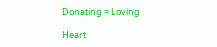Donating = Loving

Heart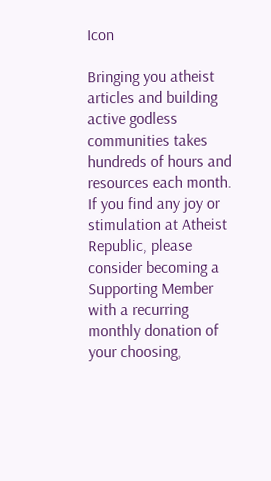Icon

Bringing you atheist articles and building active godless communities takes hundreds of hours and resources each month. If you find any joy or stimulation at Atheist Republic, please consider becoming a Supporting Member with a recurring monthly donation of your choosing,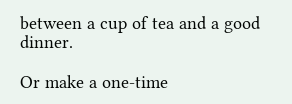between a cup of tea and a good dinner.

Or make a one-time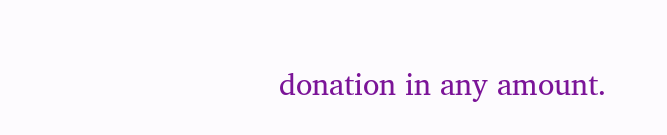donation in any amount.